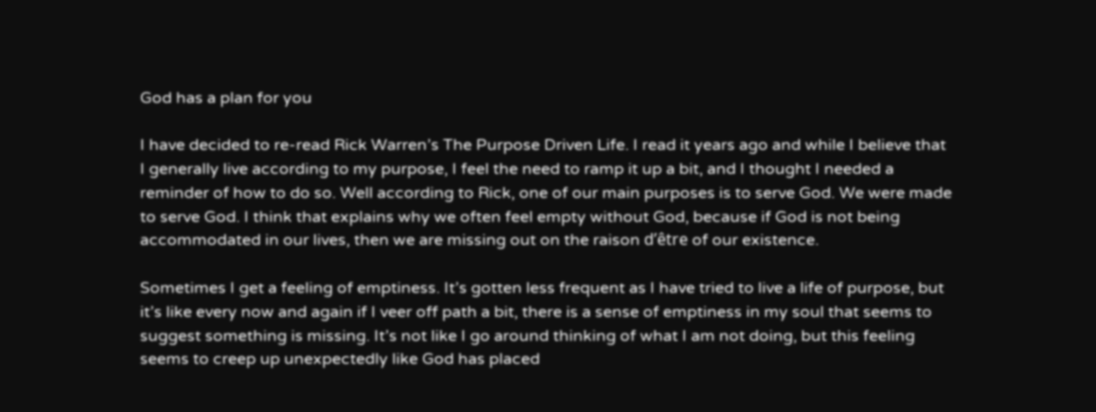God has a plan for you

I have decided to re-read Rick Warren’s The Purpose Driven Life. I read it years ago and while I believe that I generally live according to my purpose, I feel the need to ramp it up a bit, and I thought I needed a reminder of how to do so. Well according to Rick, one of our main purposes is to serve God. We were made to serve God. I think that explains why we often feel empty without God, because if God is not being accommodated in our lives, then we are missing out on the raison d’être of our existence.

Sometimes I get a feeling of emptiness. It’s gotten less frequent as I have tried to live a life of purpose, but it’s like every now and again if I veer off path a bit, there is a sense of emptiness in my soul that seems to suggest something is missing. It’s not like I go around thinking of what I am not doing, but this feeling seems to creep up unexpectedly like God has placed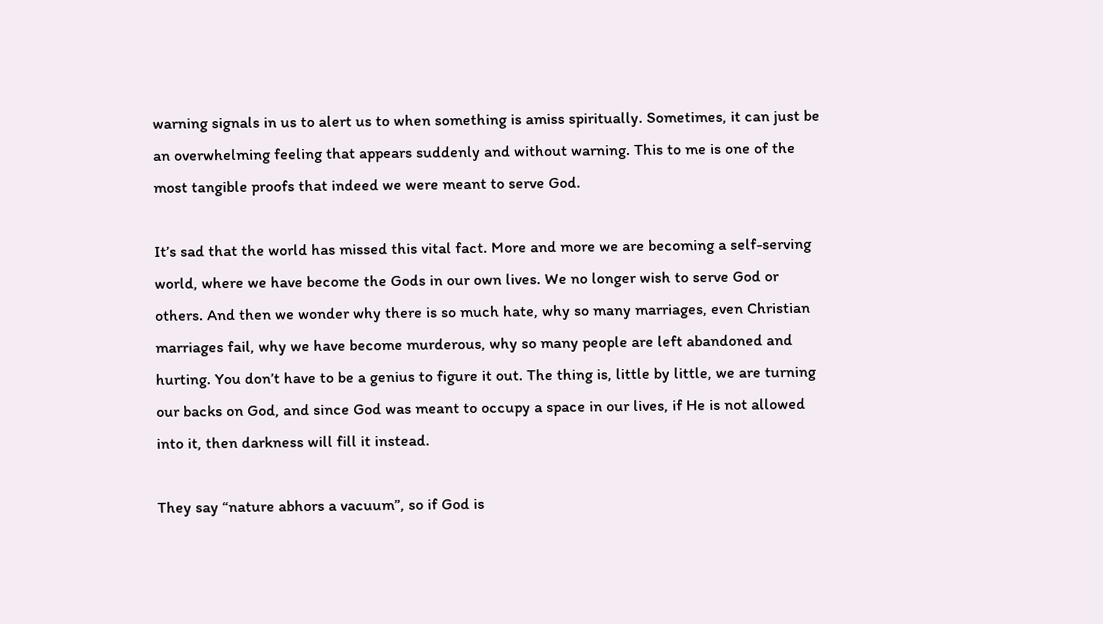warning signals in us to alert us to when something is amiss spiritually. Sometimes, it can just be an overwhelming feeling that appears suddenly and without warning. This to me is one of the most tangible proofs that indeed we were meant to serve God.

It’s sad that the world has missed this vital fact. More and more we are becoming a self-serving world, where we have become the Gods in our own lives. We no longer wish to serve God or others. And then we wonder why there is so much hate, why so many marriages, even Christian marriages fail, why we have become murderous, why so many people are left abandoned and hurting. You don’t have to be a genius to figure it out. The thing is, little by little, we are turning our backs on God, and since God was meant to occupy a space in our lives, if He is not allowed into it, then darkness will fill it instead.

They say “nature abhors a vacuum”, so if God is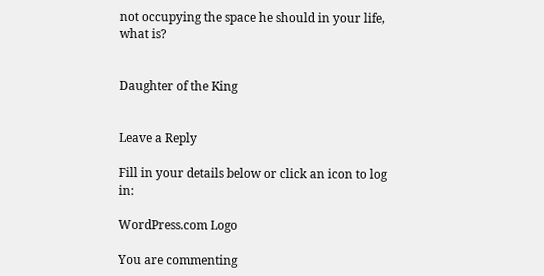not occupying the space he should in your life, what is?


Daughter of the King


Leave a Reply

Fill in your details below or click an icon to log in:

WordPress.com Logo

You are commenting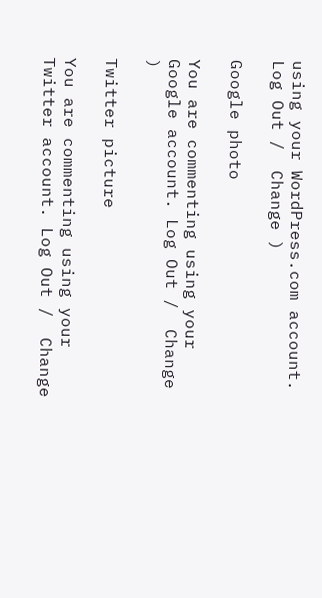using your WordPress.com account. Log Out /  Change )

Google photo

You are commenting using your Google account. Log Out /  Change )

Twitter picture

You are commenting using your Twitter account. Log Out /  Change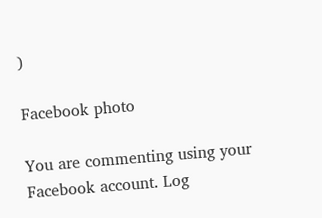)

Facebook photo

You are commenting using your Facebook account. Log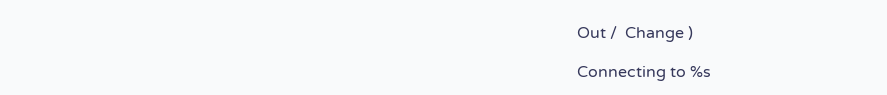Out /  Change )

Connecting to %s